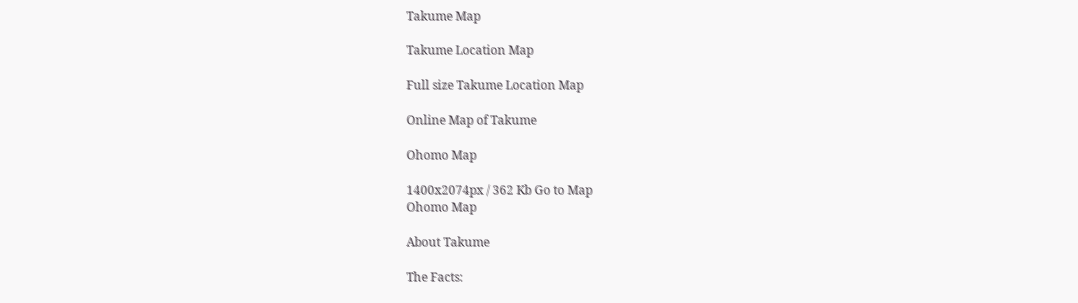Takume Map

Takume Location Map

Full size Takume Location Map

Online Map of Takume

Ohomo Map

1400x2074px / 362 Kb Go to Map
Ohomo Map

About Takume

The Facts: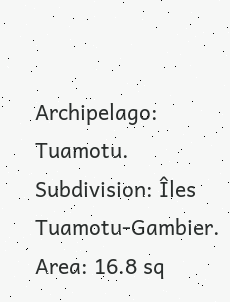Archipelago: Tuamotu.
Subdivision: Îles Tuamotu-Gambier.
Area: 16.8 sq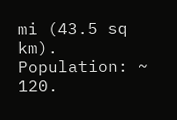mi (43.5 sq km).
Population: ~ 120.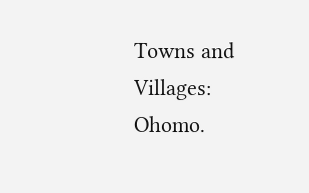Towns and Villages: Ohomo.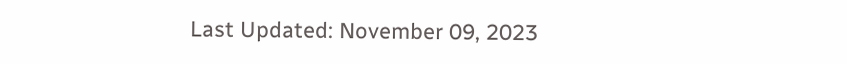Last Updated: November 09, 2023